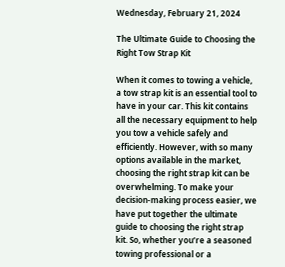Wednesday, February 21, 2024

The Ultimate Guide to Choosing the Right Tow Strap Kit

When it comes to towing a vehicle, a tow strap kit is an essential tool to have in your car. This kit contains all the necessary equipment to help you tow a vehicle safely and efficiently. However, with so many options available in the market, choosing the right strap kit can be overwhelming. To make your decision-making process easier, we have put together the ultimate guide to choosing the right strap kit. So, whether you’re a seasoned towing professional or a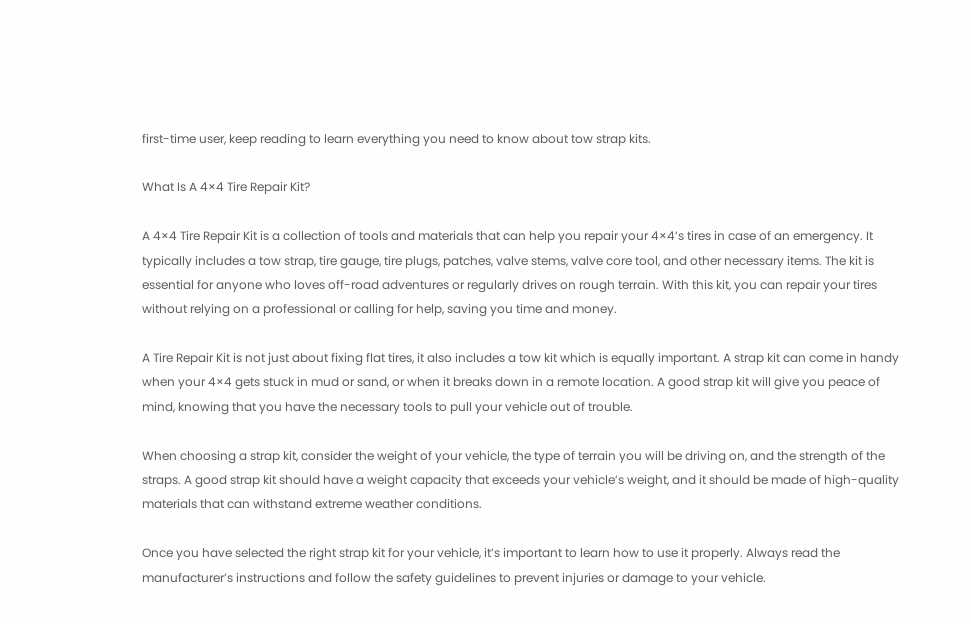first-time user, keep reading to learn everything you need to know about tow strap kits.

What Is A 4×4 Tire Repair Kit?

A 4×4 Tire Repair Kit is a collection of tools and materials that can help you repair your 4×4’s tires in case of an emergency. It typically includes a tow strap, tire gauge, tire plugs, patches, valve stems, valve core tool, and other necessary items. The kit is essential for anyone who loves off-road adventures or regularly drives on rough terrain. With this kit, you can repair your tires without relying on a professional or calling for help, saving you time and money.

A Tire Repair Kit is not just about fixing flat tires, it also includes a tow kit which is equally important. A strap kit can come in handy when your 4×4 gets stuck in mud or sand, or when it breaks down in a remote location. A good strap kit will give you peace of mind, knowing that you have the necessary tools to pull your vehicle out of trouble.

When choosing a strap kit, consider the weight of your vehicle, the type of terrain you will be driving on, and the strength of the straps. A good strap kit should have a weight capacity that exceeds your vehicle’s weight, and it should be made of high-quality materials that can withstand extreme weather conditions.

Once you have selected the right strap kit for your vehicle, it’s important to learn how to use it properly. Always read the manufacturer’s instructions and follow the safety guidelines to prevent injuries or damage to your vehicle.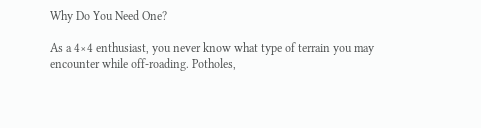Why Do You Need One?

As a 4×4 enthusiast, you never know what type of terrain you may encounter while off-roading. Potholes,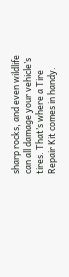sharp rocks, and even wildlife can all damage your vehicle’s tires. That’s where a Tire Repair Kit comes in handy.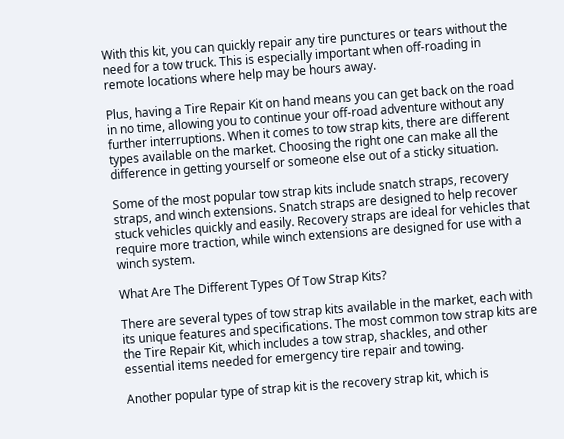With this kit, you can quickly repair any tire punctures or tears without the need for a tow truck. This is especially important when off-roading in remote locations where help may be hours away.

Plus, having a Tire Repair Kit on hand means you can get back on the road in no time, allowing you to continue your off-road adventure without any further interruptions. When it comes to tow strap kits, there are different types available on the market. Choosing the right one can make all the difference in getting yourself or someone else out of a sticky situation.

Some of the most popular tow strap kits include snatch straps, recovery straps, and winch extensions. Snatch straps are designed to help recover stuck vehicles quickly and easily. Recovery straps are ideal for vehicles that require more traction, while winch extensions are designed for use with a winch system.

What Are The Different Types Of Tow Strap Kits?

There are several types of tow strap kits available in the market, each with its unique features and specifications. The most common tow strap kits are the Tire Repair Kit, which includes a tow strap, shackles, and other essential items needed for emergency tire repair and towing.

Another popular type of strap kit is the recovery strap kit, which is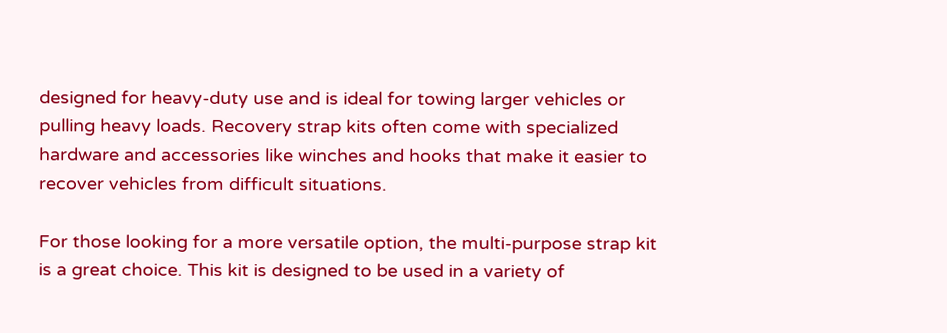designed for heavy-duty use and is ideal for towing larger vehicles or pulling heavy loads. Recovery strap kits often come with specialized hardware and accessories like winches and hooks that make it easier to recover vehicles from difficult situations.

For those looking for a more versatile option, the multi-purpose strap kit is a great choice. This kit is designed to be used in a variety of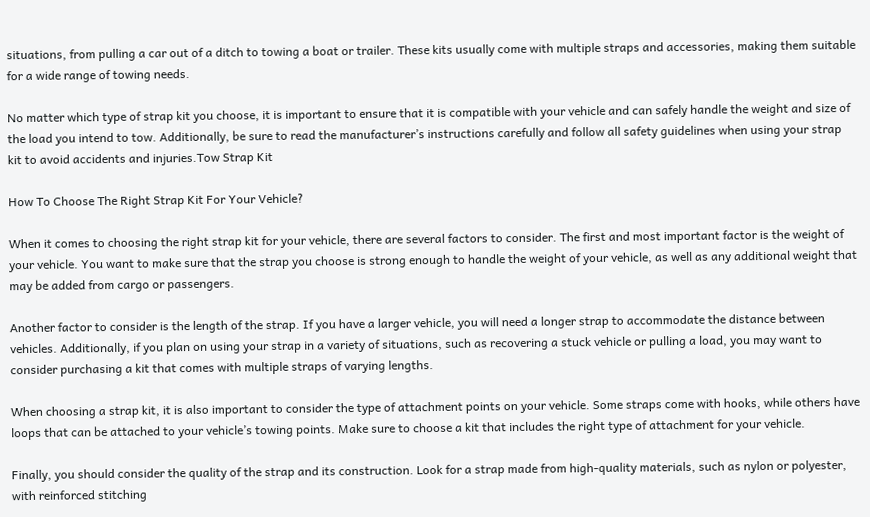situations, from pulling a car out of a ditch to towing a boat or trailer. These kits usually come with multiple straps and accessories, making them suitable for a wide range of towing needs.

No matter which type of strap kit you choose, it is important to ensure that it is compatible with your vehicle and can safely handle the weight and size of the load you intend to tow. Additionally, be sure to read the manufacturer’s instructions carefully and follow all safety guidelines when using your strap kit to avoid accidents and injuries.Tow Strap Kit

How To Choose The Right Strap Kit For Your Vehicle?

When it comes to choosing the right strap kit for your vehicle, there are several factors to consider. The first and most important factor is the weight of your vehicle. You want to make sure that the strap you choose is strong enough to handle the weight of your vehicle, as well as any additional weight that may be added from cargo or passengers.

Another factor to consider is the length of the strap. If you have a larger vehicle, you will need a longer strap to accommodate the distance between vehicles. Additionally, if you plan on using your strap in a variety of situations, such as recovering a stuck vehicle or pulling a load, you may want to consider purchasing a kit that comes with multiple straps of varying lengths.

When choosing a strap kit, it is also important to consider the type of attachment points on your vehicle. Some straps come with hooks, while others have loops that can be attached to your vehicle’s towing points. Make sure to choose a kit that includes the right type of attachment for your vehicle.

Finally, you should consider the quality of the strap and its construction. Look for a strap made from high-quality materials, such as nylon or polyester, with reinforced stitching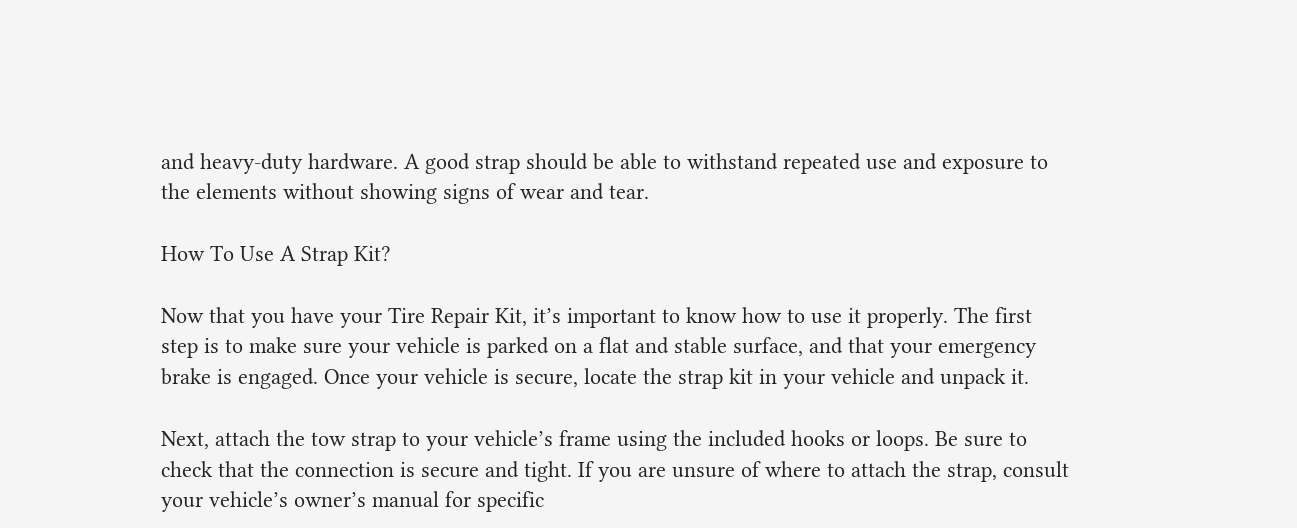and heavy-duty hardware. A good strap should be able to withstand repeated use and exposure to the elements without showing signs of wear and tear.

How To Use A Strap Kit?

Now that you have your Tire Repair Kit, it’s important to know how to use it properly. The first step is to make sure your vehicle is parked on a flat and stable surface, and that your emergency brake is engaged. Once your vehicle is secure, locate the strap kit in your vehicle and unpack it.

Next, attach the tow strap to your vehicle’s frame using the included hooks or loops. Be sure to check that the connection is secure and tight. If you are unsure of where to attach the strap, consult your vehicle’s owner’s manual for specific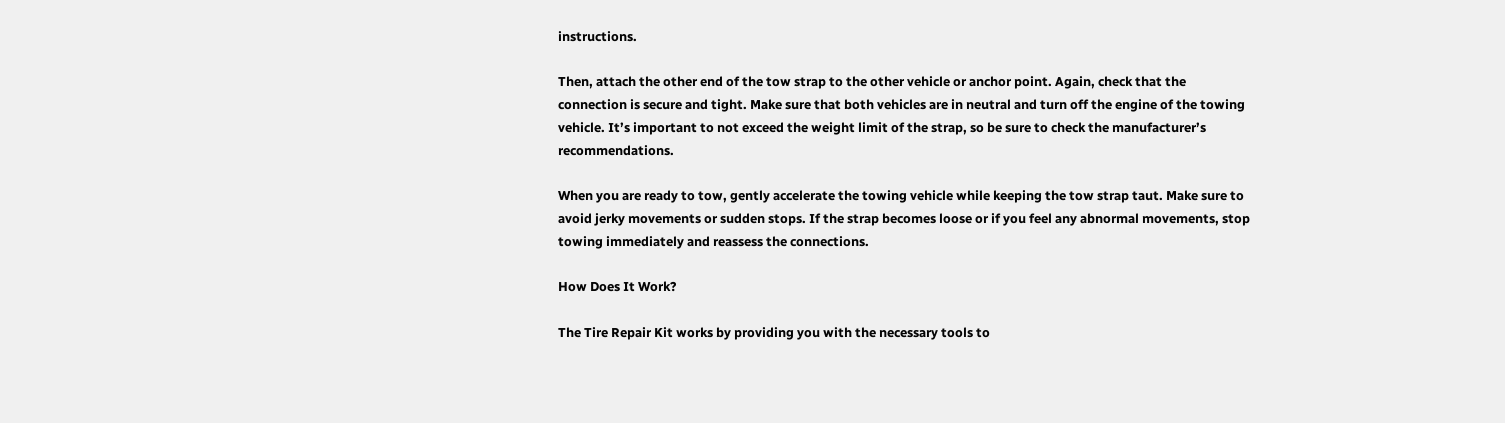instructions.

Then, attach the other end of the tow strap to the other vehicle or anchor point. Again, check that the connection is secure and tight. Make sure that both vehicles are in neutral and turn off the engine of the towing vehicle. It’s important to not exceed the weight limit of the strap, so be sure to check the manufacturer’s recommendations.

When you are ready to tow, gently accelerate the towing vehicle while keeping the tow strap taut. Make sure to avoid jerky movements or sudden stops. If the strap becomes loose or if you feel any abnormal movements, stop towing immediately and reassess the connections.

How Does It Work?

The Tire Repair Kit works by providing you with the necessary tools to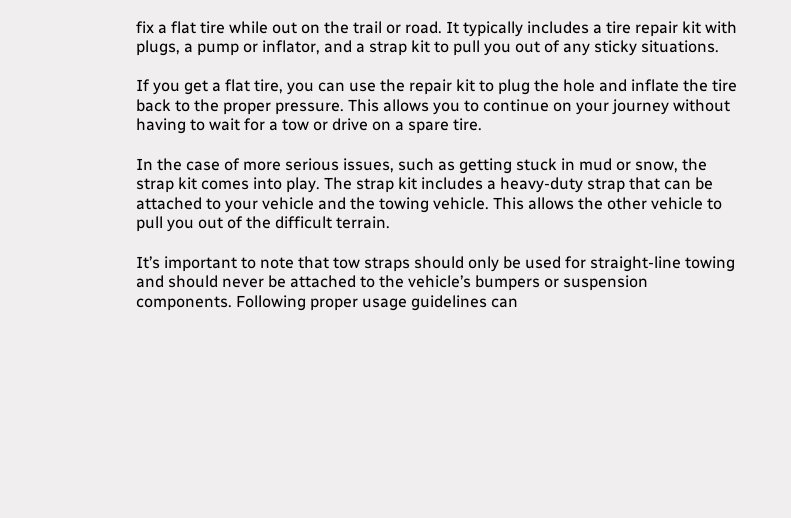fix a flat tire while out on the trail or road. It typically includes a tire repair kit with plugs, a pump or inflator, and a strap kit to pull you out of any sticky situations.

If you get a flat tire, you can use the repair kit to plug the hole and inflate the tire back to the proper pressure. This allows you to continue on your journey without having to wait for a tow or drive on a spare tire.

In the case of more serious issues, such as getting stuck in mud or snow, the strap kit comes into play. The strap kit includes a heavy-duty strap that can be attached to your vehicle and the towing vehicle. This allows the other vehicle to pull you out of the difficult terrain.

It’s important to note that tow straps should only be used for straight-line towing and should never be attached to the vehicle’s bumpers or suspension components. Following proper usage guidelines can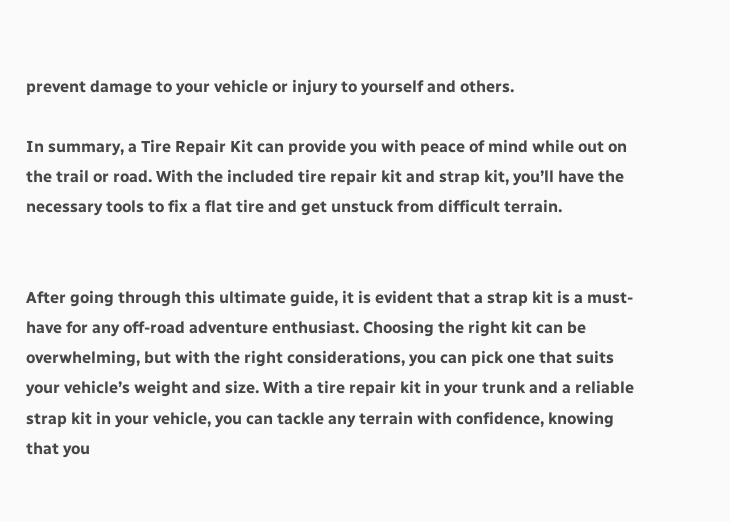prevent damage to your vehicle or injury to yourself and others.

In summary, a Tire Repair Kit can provide you with peace of mind while out on the trail or road. With the included tire repair kit and strap kit, you’ll have the necessary tools to fix a flat tire and get unstuck from difficult terrain.


After going through this ultimate guide, it is evident that a strap kit is a must-have for any off-road adventure enthusiast. Choosing the right kit can be overwhelming, but with the right considerations, you can pick one that suits your vehicle’s weight and size. With a tire repair kit in your trunk and a reliable strap kit in your vehicle, you can tackle any terrain with confidence, knowing that you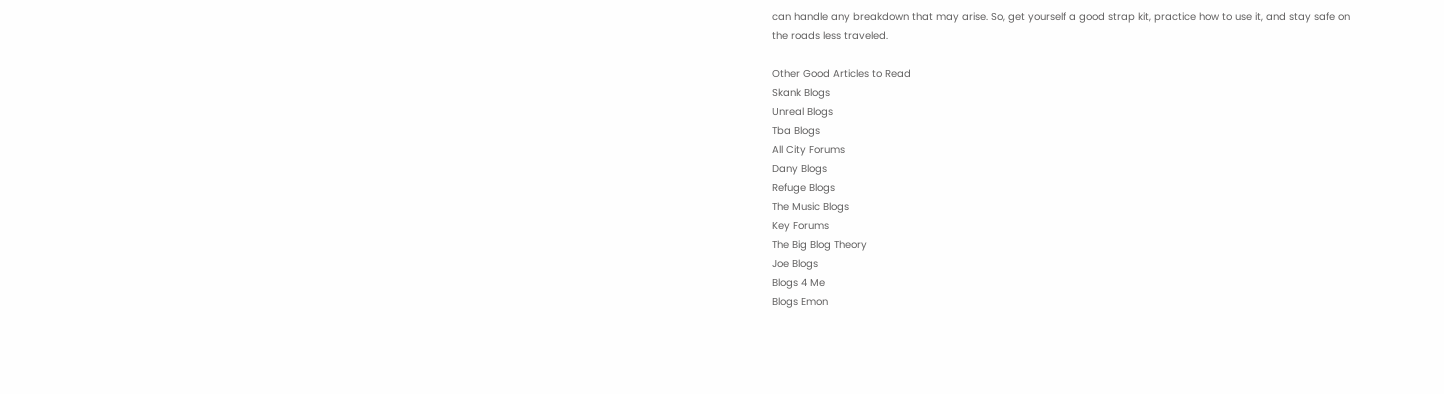can handle any breakdown that may arise. So, get yourself a good strap kit, practice how to use it, and stay safe on the roads less traveled.

Other Good Articles to Read
Skank Blogs
Unreal Blogs
Tba Blogs
All City Forums
Dany Blogs
Refuge Blogs
The Music Blogs
Key Forums
The Big Blog Theory
Joe Blogs
Blogs 4 Me
Blogs Emon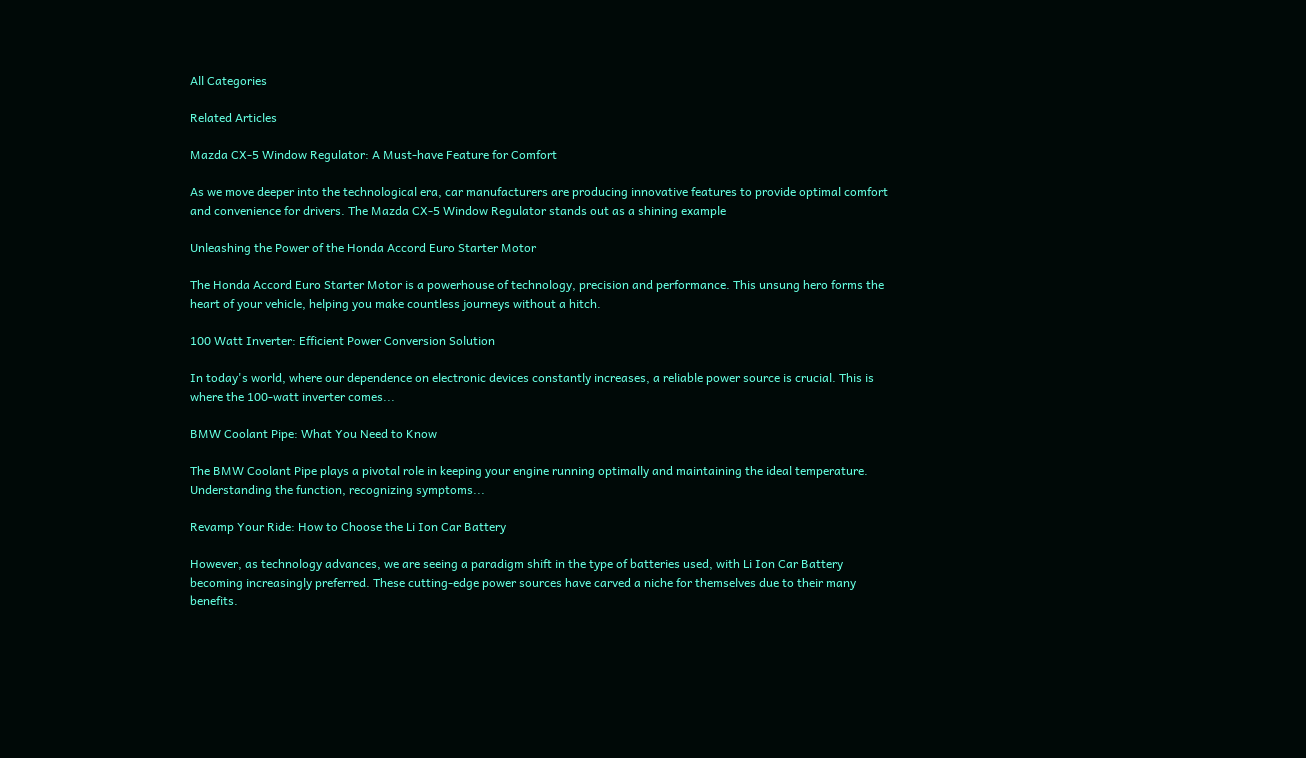All Categories

Related Articles

Mazda CX-5 Window Regulator: A Must-have Feature for Comfort

As we move deeper into the technological era, car manufacturers are producing innovative features to provide optimal comfort and convenience for drivers. The Mazda CX-5 Window Regulator stands out as a shining example

Unleashing the Power of the Honda Accord Euro Starter Motor

The Honda Accord Euro Starter Motor is a powerhouse of technology, precision and performance. This unsung hero forms the heart of your vehicle, helping you make countless journeys without a hitch.

100 Watt Inverter: Efficient Power Conversion Solution

In today's world, where our dependence on electronic devices constantly increases, a reliable power source is crucial. This is where the 100-watt inverter comes...

BMW Coolant Pipe: What You Need to Know

The BMW Coolant Pipe plays a pivotal role in keeping your engine running optimally and maintaining the ideal temperature. Understanding the function, recognizing symptoms...

Revamp Your Ride: How to Choose the Li Ion Car Battery

However, as technology advances, we are seeing a paradigm shift in the type of batteries used, with Li Ion Car Battery becoming increasingly preferred. These cutting-edge power sources have carved a niche for themselves due to their many benefits.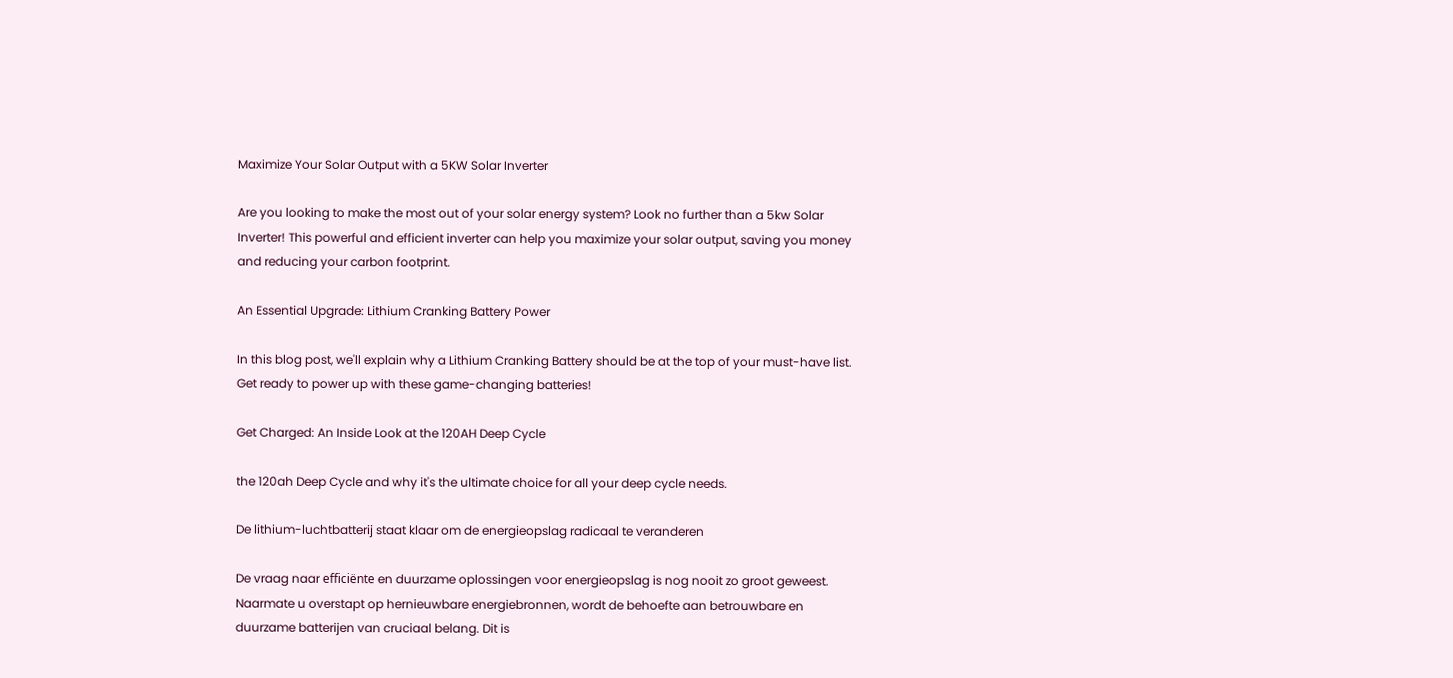Maximize Your Solar Output with a 5KW Solar Inverter

Are you looking to make the most out of your solar energy system? Look no further than a 5kw Solar Inverter! This powerful and efficient inverter can help you maximize your solar output, saving you money and reducing your carbon footprint.

An Essential Upgrade: Lithium Cranking Battery Power

In this blog post, we'll explain why a Lithium Cranking Battery should be at the top of your must-have list. Get ready to power up with these game-changing batteries!

Get Charged: An Inside Look at the 120AH Deep Cycle

the 120ah Deep Cycle and why it's the ultimate choice for all your deep cycle needs.

De lithium-luchtbatterij staat klaar om de energieopslag radicaal te veranderen

De vraag naar efficiënte en duurzame oplossingen voor energieopslag is nog nooit zo groot geweest. Naarmate u overstapt op hernieuwbare energiebronnen, wordt de behoefte aan betrouwbare en duurzame batterijen van cruciaal belang. Dit is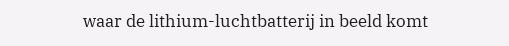waar de lithium-luchtbatterij in beeld komt